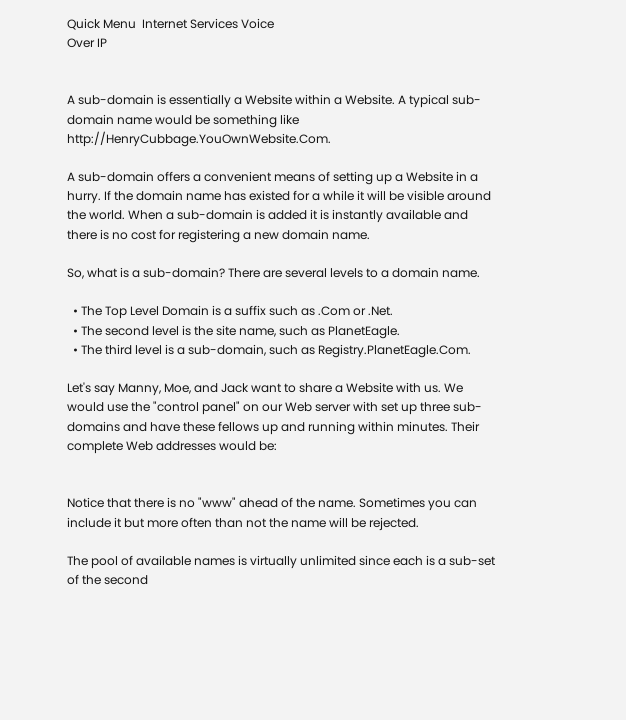Quick Menu  Internet Services Voice
Over IP


A sub-domain is essentially a Website within a Website. A typical sub-domain name would be something like http://HenryCubbage.YouOwnWebsite.Com.

A sub-domain offers a convenient means of setting up a Website in a hurry. If the domain name has existed for a while it will be visible around the world. When a sub-domain is added it is instantly available and there is no cost for registering a new domain name.

So, what is a sub-domain? There are several levels to a domain name.

  • The Top Level Domain is a suffix such as .Com or .Net.
  • The second level is the site name, such as PlanetEagle.
  • The third level is a sub-domain, such as Registry.PlanetEagle.Com.

Let's say Manny, Moe, and Jack want to share a Website with us. We would use the "control panel" on our Web server with set up three sub-domains and have these fellows up and running within minutes. Their complete Web addresses would be:


Notice that there is no "www" ahead of the name. Sometimes you can include it but more often than not the name will be rejected.

The pool of available names is virtually unlimited since each is a sub-set of the second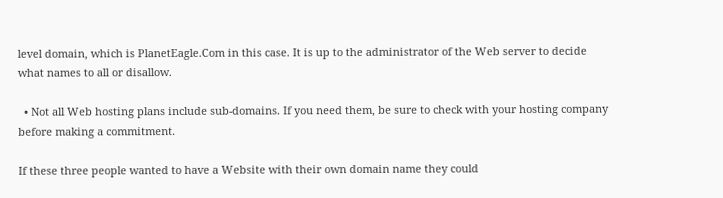level domain, which is PlanetEagle.Com in this case. It is up to the administrator of the Web server to decide what names to all or disallow.

  • Not all Web hosting plans include sub-domains. If you need them, be sure to check with your hosting company before making a commitment.

If these three people wanted to have a Website with their own domain name they could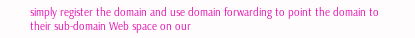simply register the domain and use domain forwarding to point the domain to their sub-domain Web space on our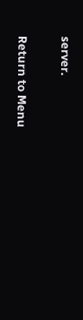server.

Return to Menu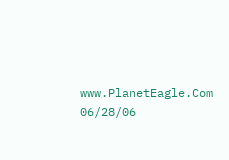www.PlanetEagle.Com  06/28/06